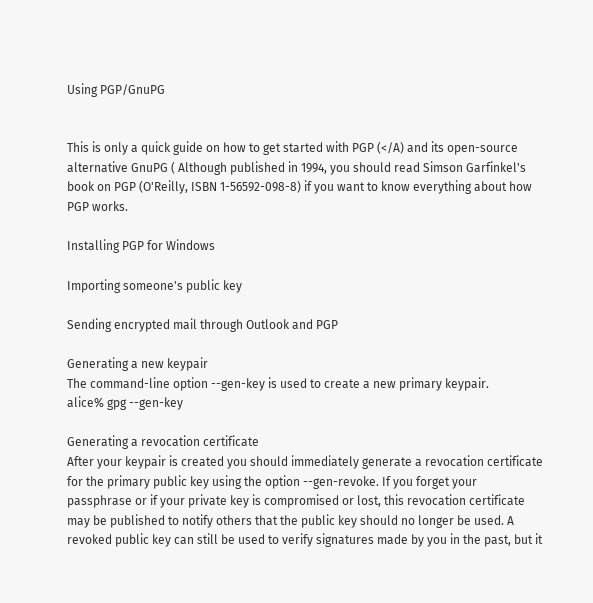Using PGP/GnuPG


This is only a quick guide on how to get started with PGP (</A) and its open-source alternative GnuPG ( Although published in 1994, you should read Simson Garfinkel's book on PGP (O'Reilly, ISBN 1-56592-098-8) if you want to know everything about how PGP works.

Installing PGP for Windows

Importing someone's public key

Sending encrypted mail through Outlook and PGP

Generating a new keypair
The command-line option --gen-key is used to create a new primary keypair.
alice% gpg --gen-key

Generating a revocation certificate
After your keypair is created you should immediately generate a revocation certificate for the primary public key using the option --gen-revoke. If you forget your passphrase or if your private key is compromised or lost, this revocation certificate may be published to notify others that the public key should no longer be used. A revoked public key can still be used to verify signatures made by you in the past, but it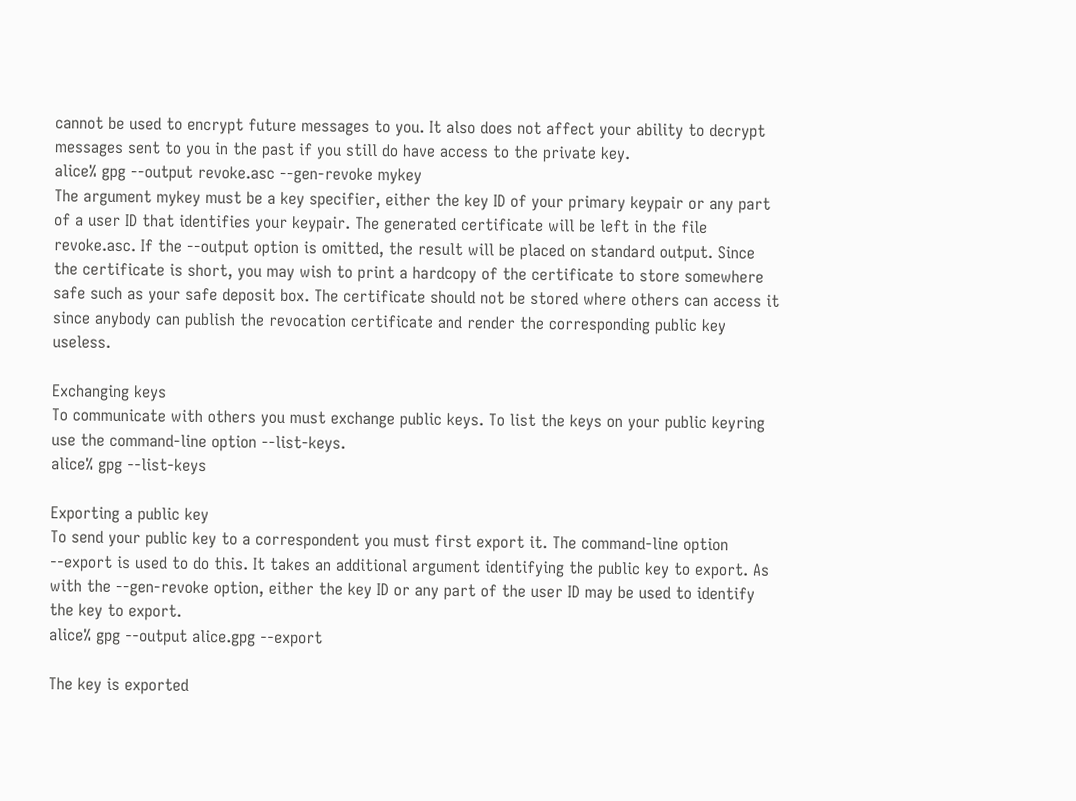cannot be used to encrypt future messages to you. It also does not affect your ability to decrypt messages sent to you in the past if you still do have access to the private key.
alice% gpg --output revoke.asc --gen-revoke mykey
The argument mykey must be a key specifier, either the key ID of your primary keypair or any part of a user ID that identifies your keypair. The generated certificate will be left in the file revoke.asc. If the --output option is omitted, the result will be placed on standard output. Since the certificate is short, you may wish to print a hardcopy of the certificate to store somewhere safe such as your safe deposit box. The certificate should not be stored where others can access it since anybody can publish the revocation certificate and render the corresponding public key useless.

Exchanging keys
To communicate with others you must exchange public keys. To list the keys on your public keyring use the command-line option --list-keys.
alice% gpg --list-keys

Exporting a public key
To send your public key to a correspondent you must first export it. The command-line option --export is used to do this. It takes an additional argument identifying the public key to export. As with the --gen-revoke option, either the key ID or any part of the user ID may be used to identify the key to export.
alice% gpg --output alice.gpg --export

The key is exported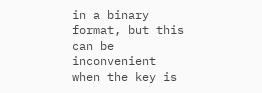in a binary format, but this can be inconvenient when the key is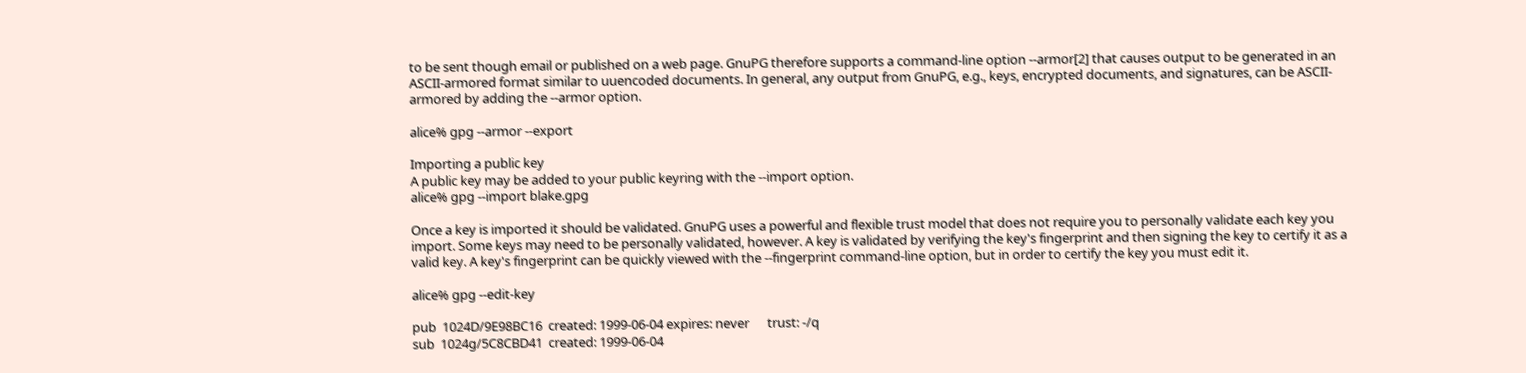to be sent though email or published on a web page. GnuPG therefore supports a command-line option --armor[2] that causes output to be generated in an ASCII-armored format similar to uuencoded documents. In general, any output from GnuPG, e.g., keys, encrypted documents, and signatures, can be ASCII-armored by adding the --armor option.

alice% gpg --armor --export

Importing a public key
A public key may be added to your public keyring with the --import option.
alice% gpg --import blake.gpg

Once a key is imported it should be validated. GnuPG uses a powerful and flexible trust model that does not require you to personally validate each key you import. Some keys may need to be personally validated, however. A key is validated by verifying the key's fingerprint and then signing the key to certify it as a valid key. A key's fingerprint can be quickly viewed with the --fingerprint command-line option, but in order to certify the key you must edit it.

alice% gpg --edit-key

pub  1024D/9E98BC16  created: 1999-06-04 expires: never      trust: -/q
sub  1024g/5C8CBD41  created: 1999-06-04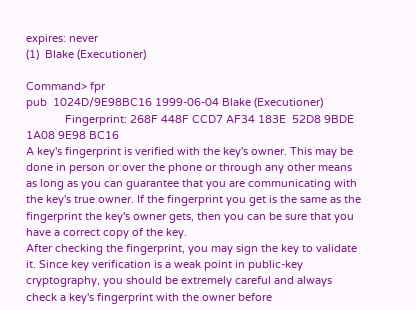expires: never
(1)  Blake (Executioner)

Command> fpr
pub  1024D/9E98BC16 1999-06-04 Blake (Executioner)
             Fingerprint: 268F 448F CCD7 AF34 183E  52D8 9BDE 1A08 9E98 BC16
A key's fingerprint is verified with the key's owner. This may be done in person or over the phone or through any other means as long as you can guarantee that you are communicating with the key's true owner. If the fingerprint you get is the same as the fingerprint the key's owner gets, then you can be sure that you have a correct copy of the key.
After checking the fingerprint, you may sign the key to validate it. Since key verification is a weak point in public-key cryptography, you should be extremely careful and always check a key's fingerprint with the owner before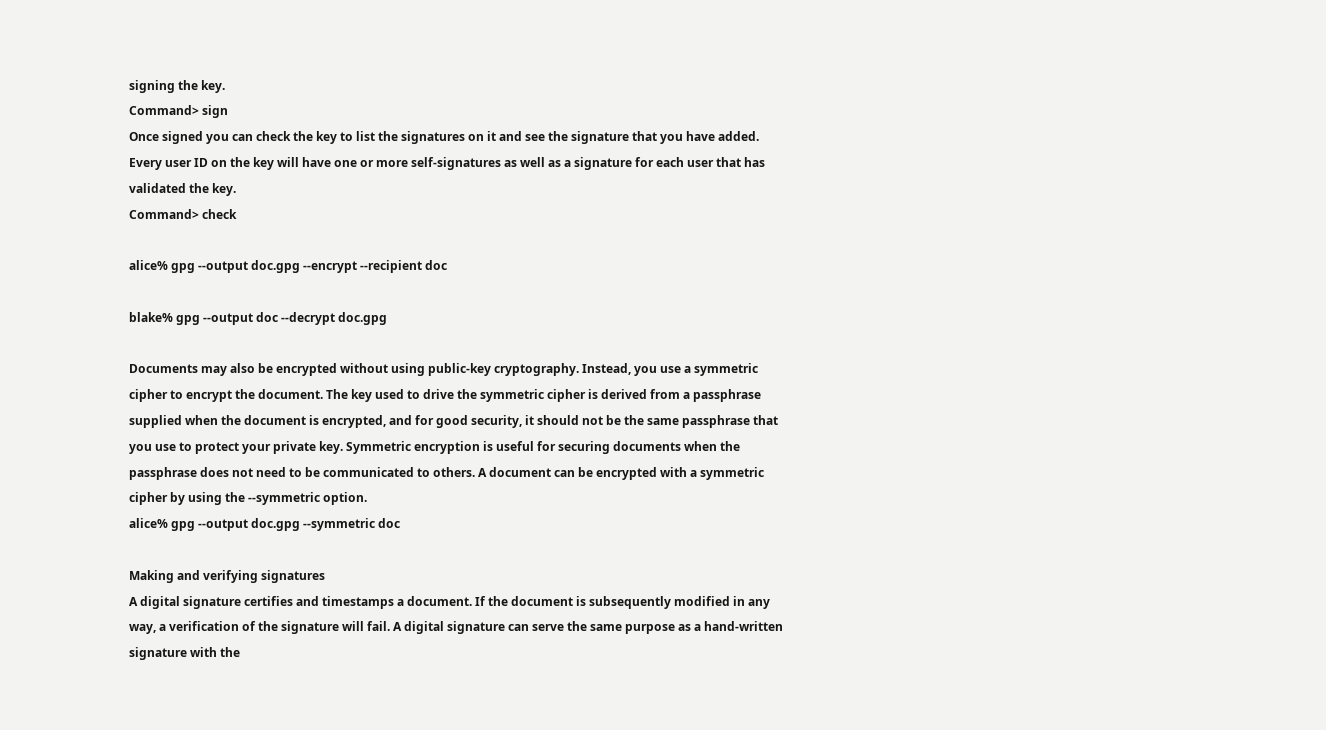signing the key.
Command> sign
Once signed you can check the key to list the signatures on it and see the signature that you have added. Every user ID on the key will have one or more self-signatures as well as a signature for each user that has validated the key.
Command> check

alice% gpg --output doc.gpg --encrypt --recipient doc

blake% gpg --output doc --decrypt doc.gpg

Documents may also be encrypted without using public-key cryptography. Instead, you use a symmetric cipher to encrypt the document. The key used to drive the symmetric cipher is derived from a passphrase supplied when the document is encrypted, and for good security, it should not be the same passphrase that you use to protect your private key. Symmetric encryption is useful for securing documents when the passphrase does not need to be communicated to others. A document can be encrypted with a symmetric cipher by using the --symmetric option.
alice% gpg --output doc.gpg --symmetric doc

Making and verifying signatures
A digital signature certifies and timestamps a document. If the document is subsequently modified in any way, a verification of the signature will fail. A digital signature can serve the same purpose as a hand-written signature with the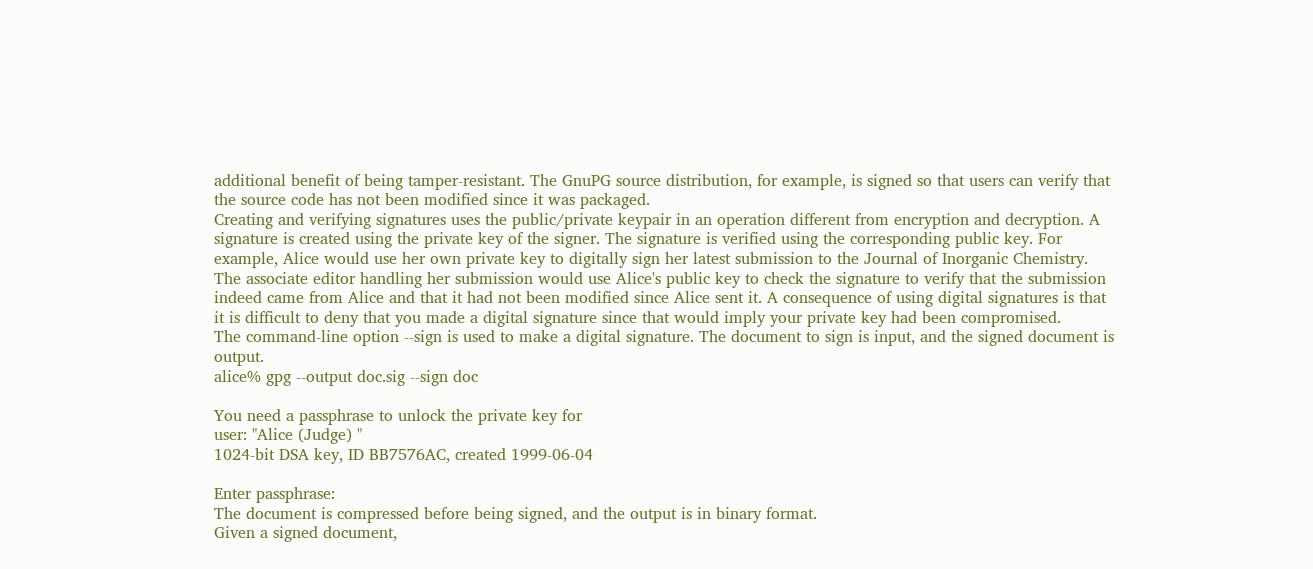additional benefit of being tamper-resistant. The GnuPG source distribution, for example, is signed so that users can verify that the source code has not been modified since it was packaged.
Creating and verifying signatures uses the public/private keypair in an operation different from encryption and decryption. A signature is created using the private key of the signer. The signature is verified using the corresponding public key. For example, Alice would use her own private key to digitally sign her latest submission to the Journal of Inorganic Chemistry. The associate editor handling her submission would use Alice's public key to check the signature to verify that the submission indeed came from Alice and that it had not been modified since Alice sent it. A consequence of using digital signatures is that it is difficult to deny that you made a digital signature since that would imply your private key had been compromised.
The command-line option --sign is used to make a digital signature. The document to sign is input, and the signed document is output.
alice% gpg --output doc.sig --sign doc

You need a passphrase to unlock the private key for
user: "Alice (Judge) "
1024-bit DSA key, ID BB7576AC, created 1999-06-04

Enter passphrase:
The document is compressed before being signed, and the output is in binary format.
Given a signed document,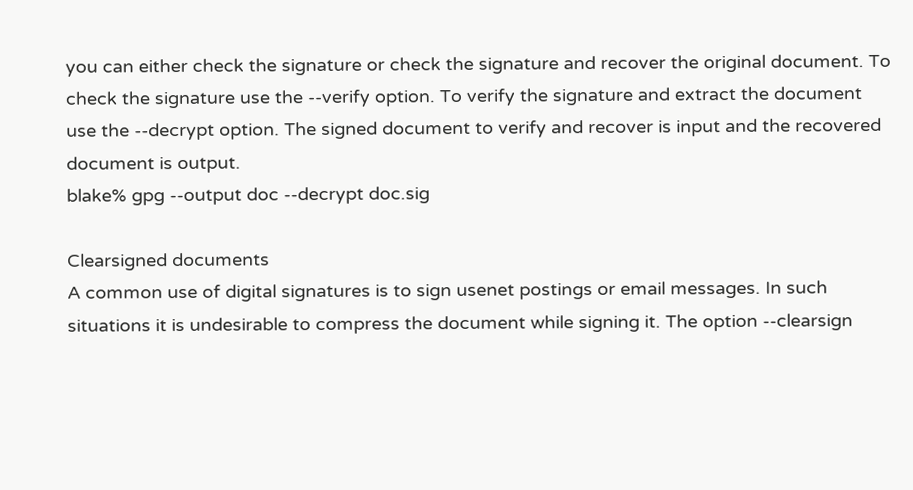you can either check the signature or check the signature and recover the original document. To check the signature use the --verify option. To verify the signature and extract the document use the --decrypt option. The signed document to verify and recover is input and the recovered document is output.
blake% gpg --output doc --decrypt doc.sig

Clearsigned documents
A common use of digital signatures is to sign usenet postings or email messages. In such situations it is undesirable to compress the document while signing it. The option --clearsign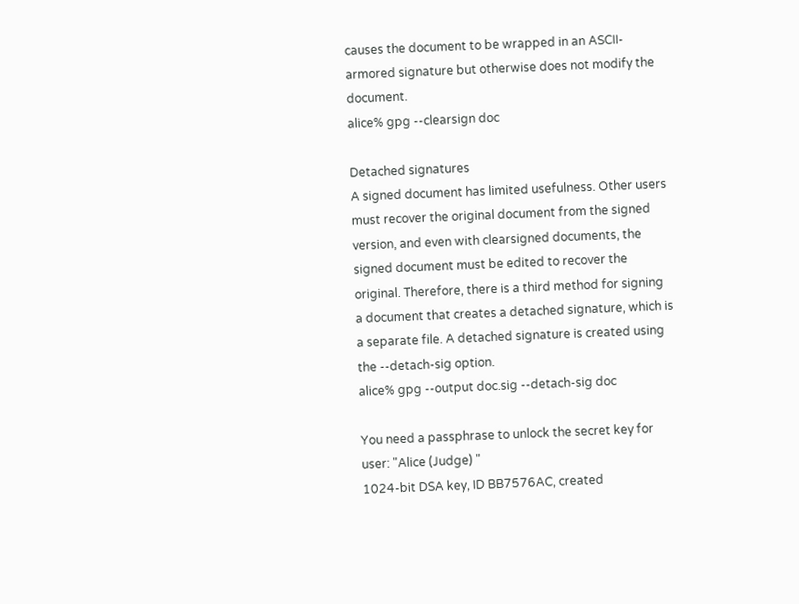causes the document to be wrapped in an ASCII-armored signature but otherwise does not modify the document.
alice% gpg --clearsign doc

Detached signatures
A signed document has limited usefulness. Other users must recover the original document from the signed version, and even with clearsigned documents, the signed document must be edited to recover the original. Therefore, there is a third method for signing a document that creates a detached signature, which is a separate file. A detached signature is created using the --detach-sig option.
alice% gpg --output doc.sig --detach-sig doc

You need a passphrase to unlock the secret key for
user: "Alice (Judge) "
1024-bit DSA key, ID BB7576AC, created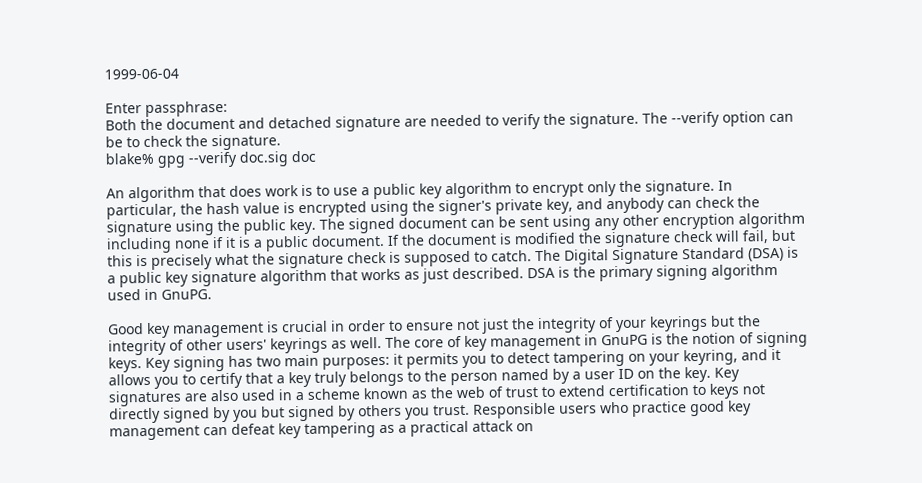1999-06-04

Enter passphrase:
Both the document and detached signature are needed to verify the signature. The --verify option can be to check the signature.
blake% gpg --verify doc.sig doc

An algorithm that does work is to use a public key algorithm to encrypt only the signature. In particular, the hash value is encrypted using the signer's private key, and anybody can check the signature using the public key. The signed document can be sent using any other encryption algorithm including none if it is a public document. If the document is modified the signature check will fail, but this is precisely what the signature check is supposed to catch. The Digital Signature Standard (DSA) is a public key signature algorithm that works as just described. DSA is the primary signing algorithm used in GnuPG.

Good key management is crucial in order to ensure not just the integrity of your keyrings but the integrity of other users' keyrings as well. The core of key management in GnuPG is the notion of signing keys. Key signing has two main purposes: it permits you to detect tampering on your keyring, and it allows you to certify that a key truly belongs to the person named by a user ID on the key. Key signatures are also used in a scheme known as the web of trust to extend certification to keys not directly signed by you but signed by others you trust. Responsible users who practice good key management can defeat key tampering as a practical attack on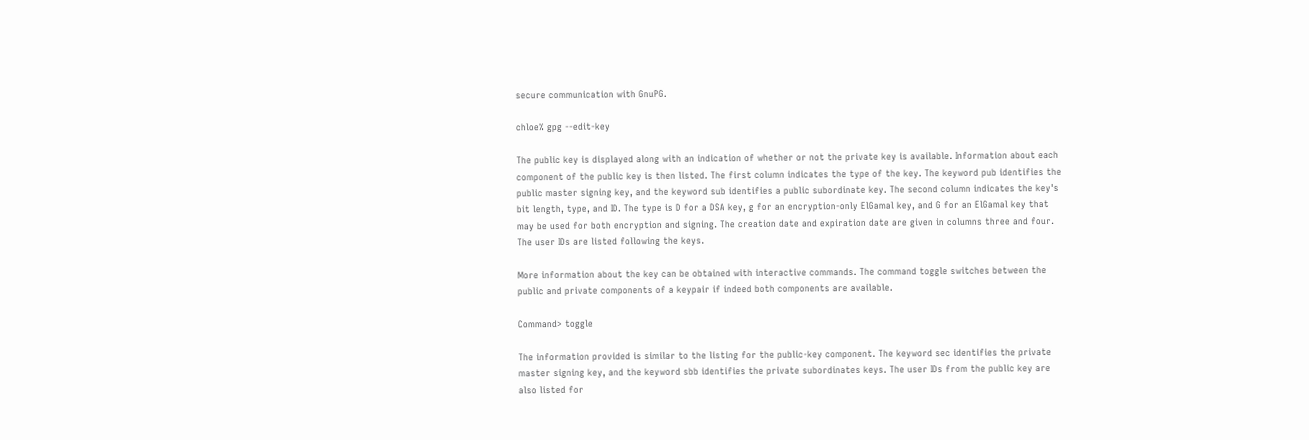secure communication with GnuPG.

chloe% gpg --edit-key

The public key is displayed along with an indication of whether or not the private key is available. Information about each component of the public key is then listed. The first column indicates the type of the key. The keyword pub identifies the public master signing key, and the keyword sub identifies a public subordinate key. The second column indicates the key's bit length, type, and ID. The type is D for a DSA key, g for an encryption-only ElGamal key, and G for an ElGamal key that may be used for both encryption and signing. The creation date and expiration date are given in columns three and four. The user IDs are listed following the keys.

More information about the key can be obtained with interactive commands. The command toggle switches between the public and private components of a keypair if indeed both components are available.

Command> toggle

The information provided is similar to the listing for the public-key component. The keyword sec identifies the private master signing key, and the keyword sbb identifies the private subordinates keys. The user IDs from the public key are also listed for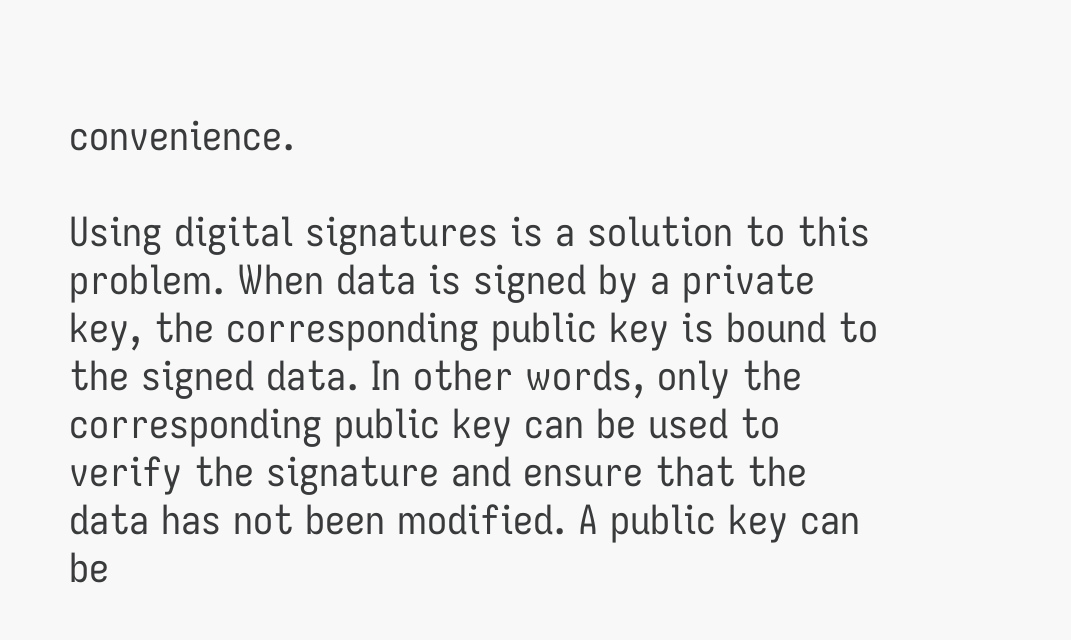convenience.

Using digital signatures is a solution to this problem. When data is signed by a private key, the corresponding public key is bound to the signed data. In other words, only the corresponding public key can be used to verify the signature and ensure that the data has not been modified. A public key can be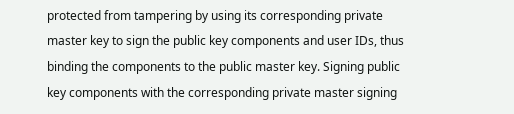protected from tampering by using its corresponding private master key to sign the public key components and user IDs, thus binding the components to the public master key. Signing public key components with the corresponding private master signing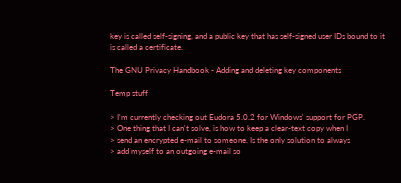key is called self-signing, and a public key that has self-signed user IDs bound to it is called a certificate.

The GNU Privacy Handbook - Adding and deleting key components

Temp stuff

> I'm currently checking out Eudora 5.0.2 for Windows' support for PGP.
> One thing that I can't solve, is how to keep a clear-text copy when I
> send an encrypted e-mail to someone. Is the only solution to always
> add myself to an outgoing e-mail so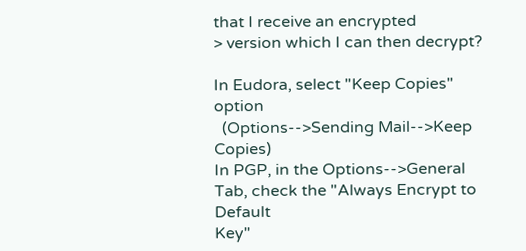that I receive an encrypted
> version which I can then decrypt?

In Eudora, select "Keep Copies" option
  (Options-->Sending Mail-->Keep Copies)
In PGP, in the Options-->General Tab, check the "Always Encrypt to Default
Key"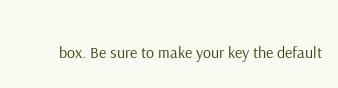box. Be sure to make your key the default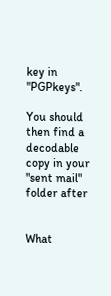key in "PGPkeys".

You should then find a decodable copy in your "sent mail" folder after


What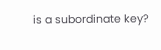is a subordinate key?